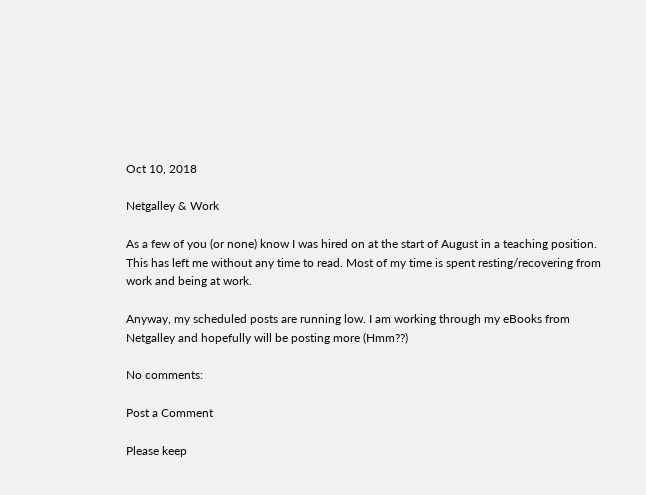Oct 10, 2018

Netgalley & Work

As a few of you (or none) know I was hired on at the start of August in a teaching position. This has left me without any time to read. Most of my time is spent resting/recovering from work and being at work.

Anyway, my scheduled posts are running low. I am working through my eBooks from Netgalley and hopefully will be posting more (Hmm??)

No comments:

Post a Comment

Please keep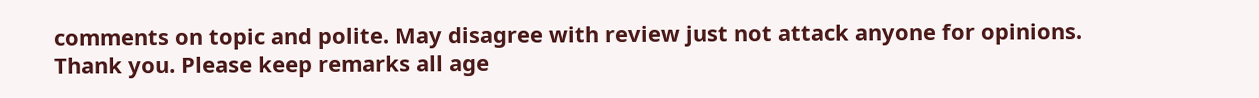comments on topic and polite. May disagree with review just not attack anyone for opinions. Thank you. Please keep remarks all age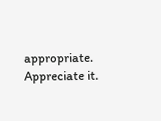appropriate. Appreciate it.